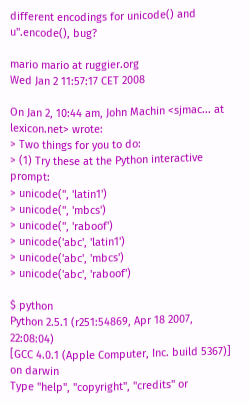different encodings for unicode() and u''.encode(), bug?

mario mario at ruggier.org
Wed Jan 2 11:57:17 CET 2008

On Jan 2, 10:44 am, John Machin <sjmac... at lexicon.net> wrote:
> Two things for you to do:
> (1) Try these at the Python interactive prompt:
> unicode('', 'latin1')
> unicode('', 'mbcs')
> unicode('', 'raboof')
> unicode('abc', 'latin1')
> unicode('abc', 'mbcs')
> unicode('abc', 'raboof')

$ python
Python 2.5.1 (r251:54869, Apr 18 2007, 22:08:04)
[GCC 4.0.1 (Apple Computer, Inc. build 5367)] on darwin
Type "help", "copyright", "credits" or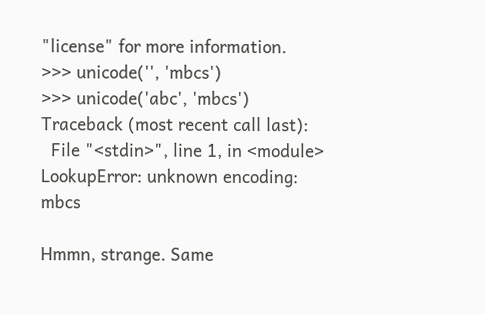"license" for more information.
>>> unicode('', 'mbcs')
>>> unicode('abc', 'mbcs')
Traceback (most recent call last):
  File "<stdin>", line 1, in <module>
LookupError: unknown encoding: mbcs

Hmmn, strange. Same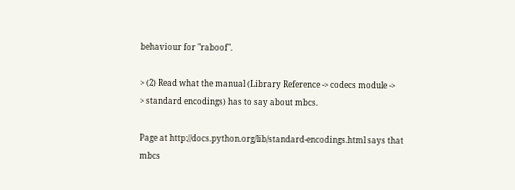behaviour for "raboof".

> (2) Read what the manual (Library Reference -> codecs module ->
> standard encodings) has to say about mbcs.

Page at http://docs.python.org/lib/standard-encodings.html says that
mbcs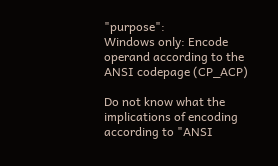"purpose":
Windows only: Encode operand according to the ANSI codepage (CP_ACP)

Do not know what the implications of encoding according to "ANSI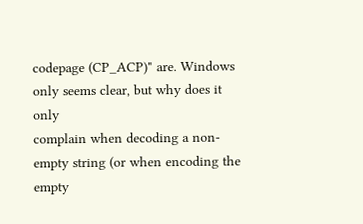codepage (CP_ACP)" are. Windows only seems clear, but why does it only
complain when decoding a non-empty string (or when encoding the empty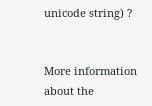unicode string) ?


More information about the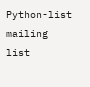Python-list mailing list